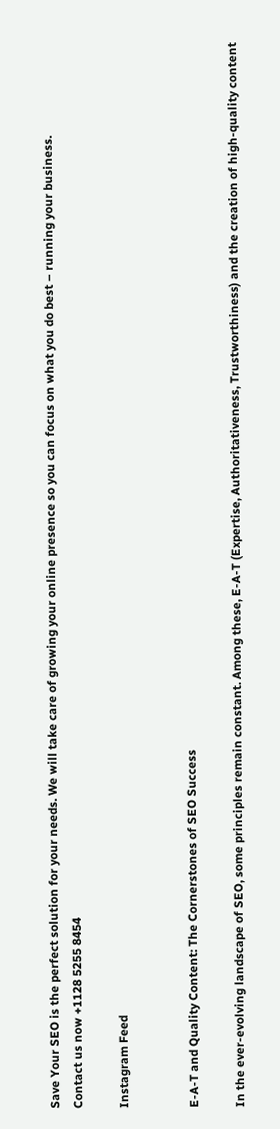Save Your SEO is the perfect solution for your needs. We will take care of growing your online presence so you can focus on what you do best – running your business.
Contact us now +1128 5255 8454

Instagram Feed


E-A-T and Quality Content: The Cornerstones of SEO Success

In the ever-evolving landscape of SEO, some principles remain constant. Among these, E-A-T (Expertise, Authoritativeness, Trustworthiness) and the creation of high-quality content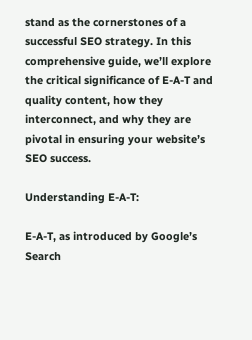stand as the cornerstones of a successful SEO strategy. In this comprehensive guide, we’ll explore the critical significance of E-A-T and quality content, how they interconnect, and why they are pivotal in ensuring your website’s SEO success.

Understanding E-A-T:

E-A-T, as introduced by Google’s Search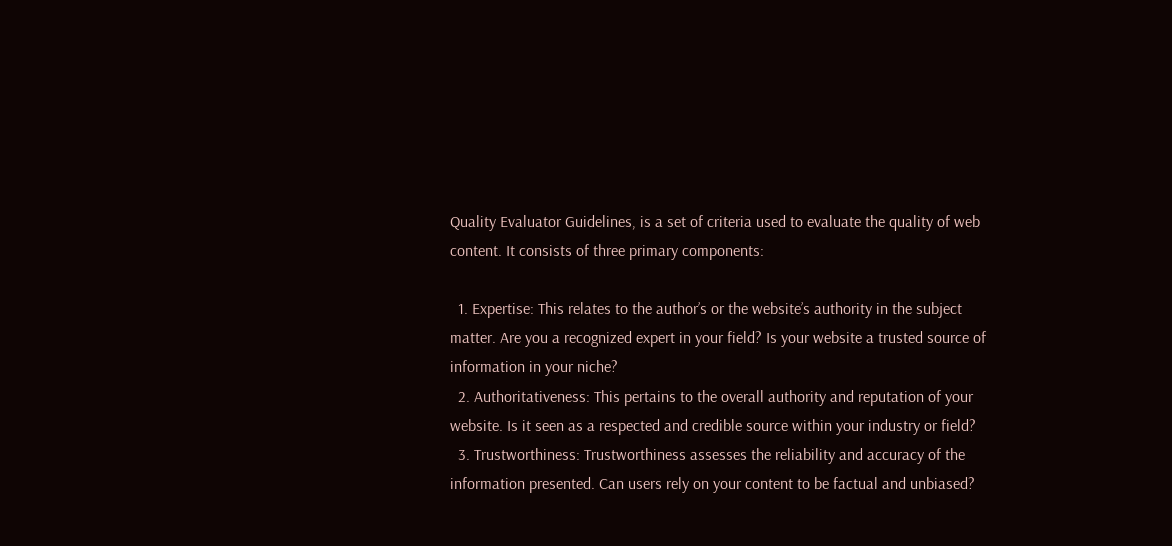Quality Evaluator Guidelines, is a set of criteria used to evaluate the quality of web content. It consists of three primary components:

  1. Expertise: This relates to the author’s or the website’s authority in the subject matter. Are you a recognized expert in your field? Is your website a trusted source of information in your niche?
  2. Authoritativeness: This pertains to the overall authority and reputation of your website. Is it seen as a respected and credible source within your industry or field?
  3. Trustworthiness: Trustworthiness assesses the reliability and accuracy of the information presented. Can users rely on your content to be factual and unbiased?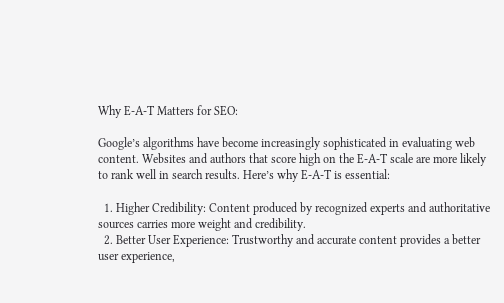Why E-A-T Matters for SEO:

Google’s algorithms have become increasingly sophisticated in evaluating web content. Websites and authors that score high on the E-A-T scale are more likely to rank well in search results. Here’s why E-A-T is essential:

  1. Higher Credibility: Content produced by recognized experts and authoritative sources carries more weight and credibility.
  2. Better User Experience: Trustworthy and accurate content provides a better user experience,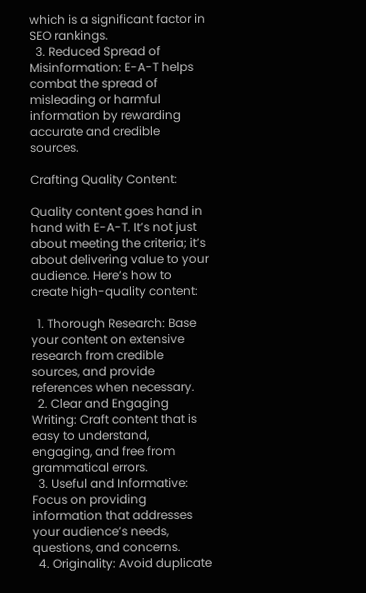which is a significant factor in SEO rankings.
  3. Reduced Spread of Misinformation: E-A-T helps combat the spread of misleading or harmful information by rewarding accurate and credible sources.

Crafting Quality Content:

Quality content goes hand in hand with E-A-T. It’s not just about meeting the criteria; it’s about delivering value to your audience. Here’s how to create high-quality content:

  1. Thorough Research: Base your content on extensive research from credible sources, and provide references when necessary.
  2. Clear and Engaging Writing: Craft content that is easy to understand, engaging, and free from grammatical errors.
  3. Useful and Informative: Focus on providing information that addresses your audience’s needs, questions, and concerns.
  4. Originality: Avoid duplicate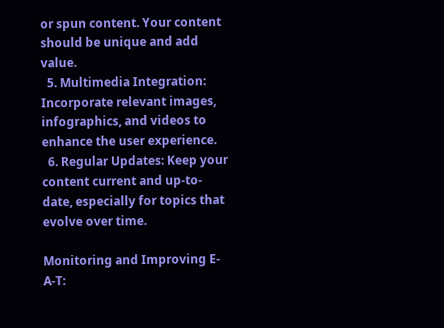or spun content. Your content should be unique and add value.
  5. Multimedia Integration: Incorporate relevant images, infographics, and videos to enhance the user experience.
  6. Regular Updates: Keep your content current and up-to-date, especially for topics that evolve over time.

Monitoring and Improving E-A-T: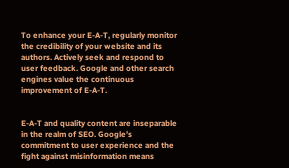To enhance your E-A-T, regularly monitor the credibility of your website and its authors. Actively seek and respond to user feedback. Google and other search engines value the continuous improvement of E-A-T.


E-A-T and quality content are inseparable in the realm of SEO. Google’s commitment to user experience and the fight against misinformation means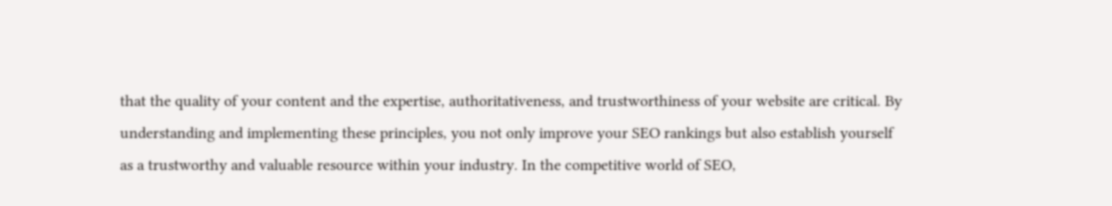that the quality of your content and the expertise, authoritativeness, and trustworthiness of your website are critical. By understanding and implementing these principles, you not only improve your SEO rankings but also establish yourself as a trustworthy and valuable resource within your industry. In the competitive world of SEO,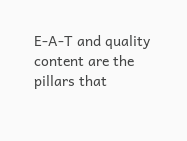E-A-T and quality content are the pillars that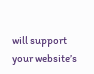will support your website’s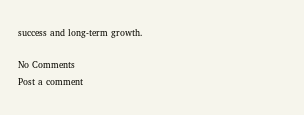success and long-term growth.

No Comments
Post a comment